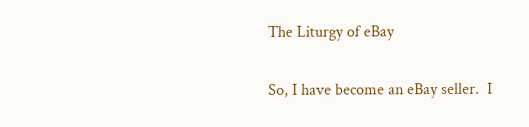The Liturgy of eBay

So, I have become an eBay seller.  I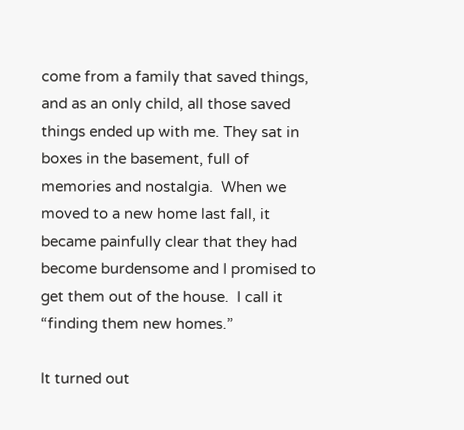come from a family that saved things, and as an only child, all those saved things ended up with me. They sat in boxes in the basement, full of memories and nostalgia.  When we moved to a new home last fall, it became painfully clear that they had become burdensome and I promised to get them out of the house.  I call it “finding them new homes.”

It turned out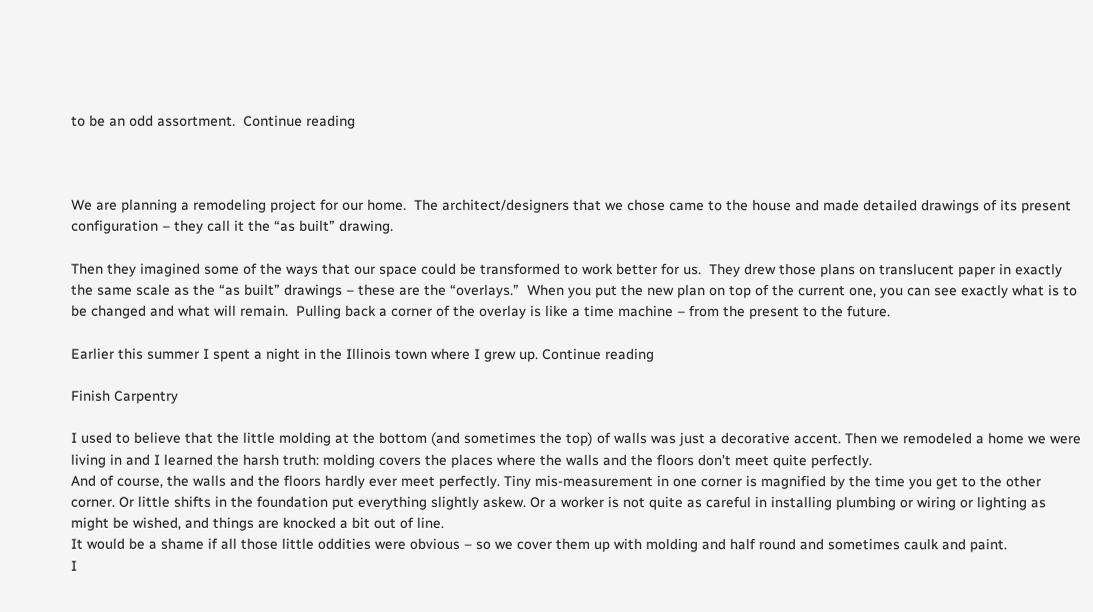to be an odd assortment.  Continue reading



We are planning a remodeling project for our home.  The architect/designers that we chose came to the house and made detailed drawings of its present configuration – they call it the “as built” drawing.

Then they imagined some of the ways that our space could be transformed to work better for us.  They drew those plans on translucent paper in exactly the same scale as the “as built” drawings – these are the “overlays.”  When you put the new plan on top of the current one, you can see exactly what is to be changed and what will remain.  Pulling back a corner of the overlay is like a time machine – from the present to the future.

Earlier this summer I spent a night in the Illinois town where I grew up. Continue reading

Finish Carpentry

I used to believe that the little molding at the bottom (and sometimes the top) of walls was just a decorative accent. Then we remodeled a home we were living in and I learned the harsh truth: molding covers the places where the walls and the floors don’t meet quite perfectly.
And of course, the walls and the floors hardly ever meet perfectly. Tiny mis-measurement in one corner is magnified by the time you get to the other corner. Or little shifts in the foundation put everything slightly askew. Or a worker is not quite as careful in installing plumbing or wiring or lighting as might be wished, and things are knocked a bit out of line.
It would be a shame if all those little oddities were obvious – so we cover them up with molding and half round and sometimes caulk and paint.
I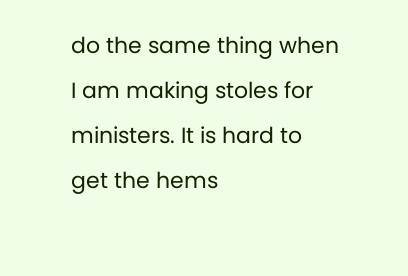do the same thing when I am making stoles for ministers. It is hard to get the hems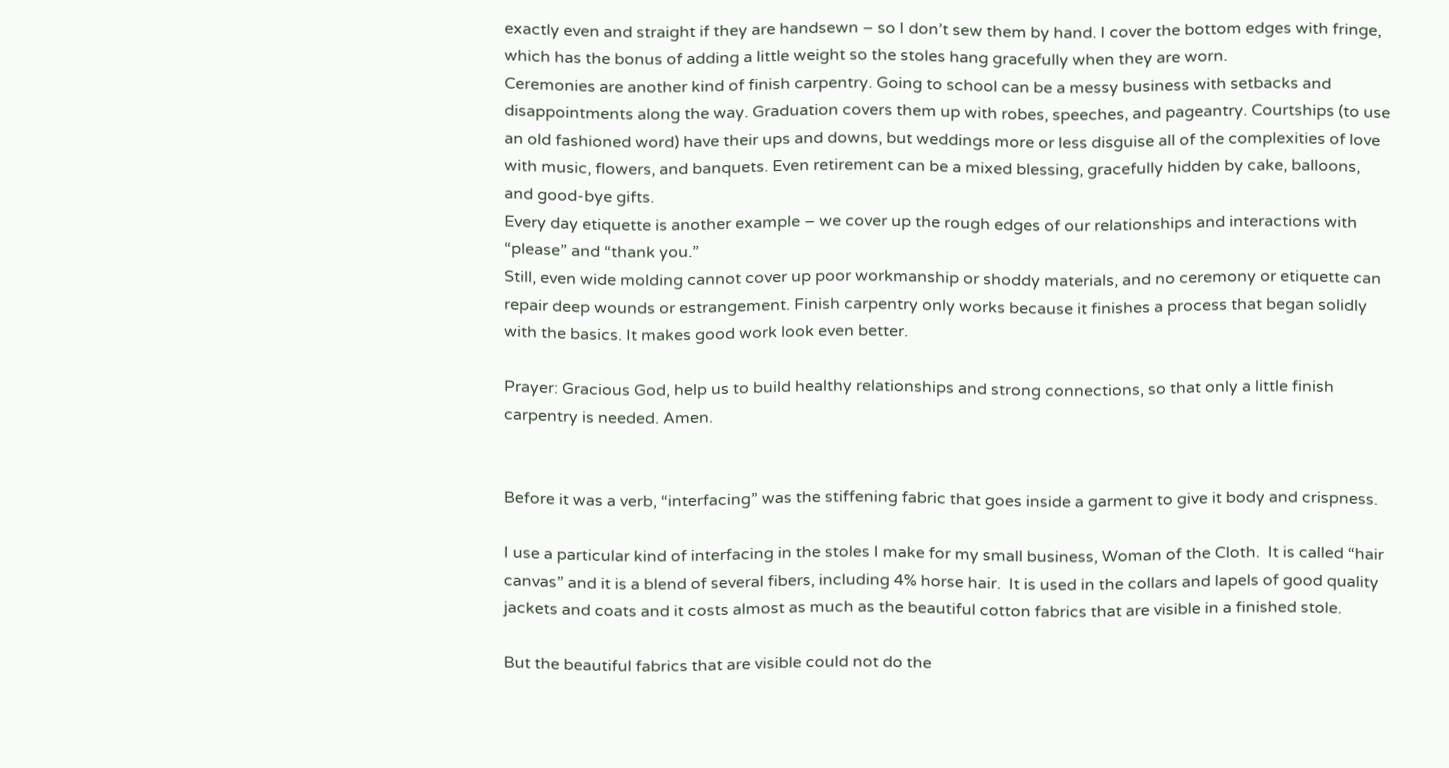exactly even and straight if they are handsewn – so I don’t sew them by hand. I cover the bottom edges with fringe, which has the bonus of adding a little weight so the stoles hang gracefully when they are worn.
Ceremonies are another kind of finish carpentry. Going to school can be a messy business with setbacks and disappointments along the way. Graduation covers them up with robes, speeches, and pageantry. Courtships (to use an old fashioned word) have their ups and downs, but weddings more or less disguise all of the complexities of love with music, flowers, and banquets. Even retirement can be a mixed blessing, gracefully hidden by cake, balloons, and good-bye gifts.
Every day etiquette is another example – we cover up the rough edges of our relationships and interactions with “please” and “thank you.”
Still, even wide molding cannot cover up poor workmanship or shoddy materials, and no ceremony or etiquette can repair deep wounds or estrangement. Finish carpentry only works because it finishes a process that began solidly with the basics. It makes good work look even better.

Prayer: Gracious God, help us to build healthy relationships and strong connections, so that only a little finish carpentry is needed. Amen.


Before it was a verb, “interfacing” was the stiffening fabric that goes inside a garment to give it body and crispness.

I use a particular kind of interfacing in the stoles I make for my small business, Woman of the Cloth.  It is called “hair canvas” and it is a blend of several fibers, including 4% horse hair.  It is used in the collars and lapels of good quality jackets and coats and it costs almost as much as the beautiful cotton fabrics that are visible in a finished stole.

But the beautiful fabrics that are visible could not do the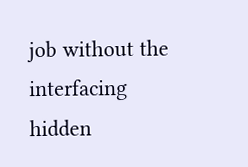job without the interfacing hidden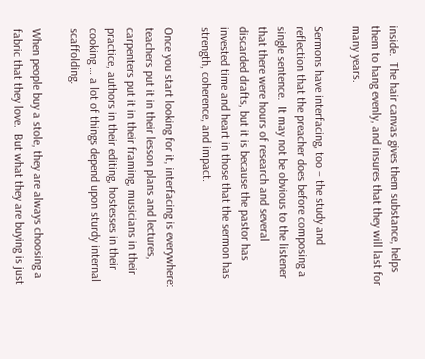inside.  The hair canvas gives them substance, helps them to hang evenly, and insures that they will last for many years.

Sermons have interfacing, too – the study and reflection that the preacher does before composing a single sentence.  It may not be obvious to the listener that there were hours of research and several discarded drafts, but it is because the pastor has invested time and heart in those that the sermon has strength, coherence, and impact.

Once you start looking for it, interfacing is everywhere:  teachers put it in their lesson plans and lectures, carpenters put it in their framing, musicians in their practice, authors in their editing, hostesses in their cooking … a lot of things depend upon sturdy internal scaffolding.

When people buy a stole, they are always choosing a fabric that they love.  But what they are buying is just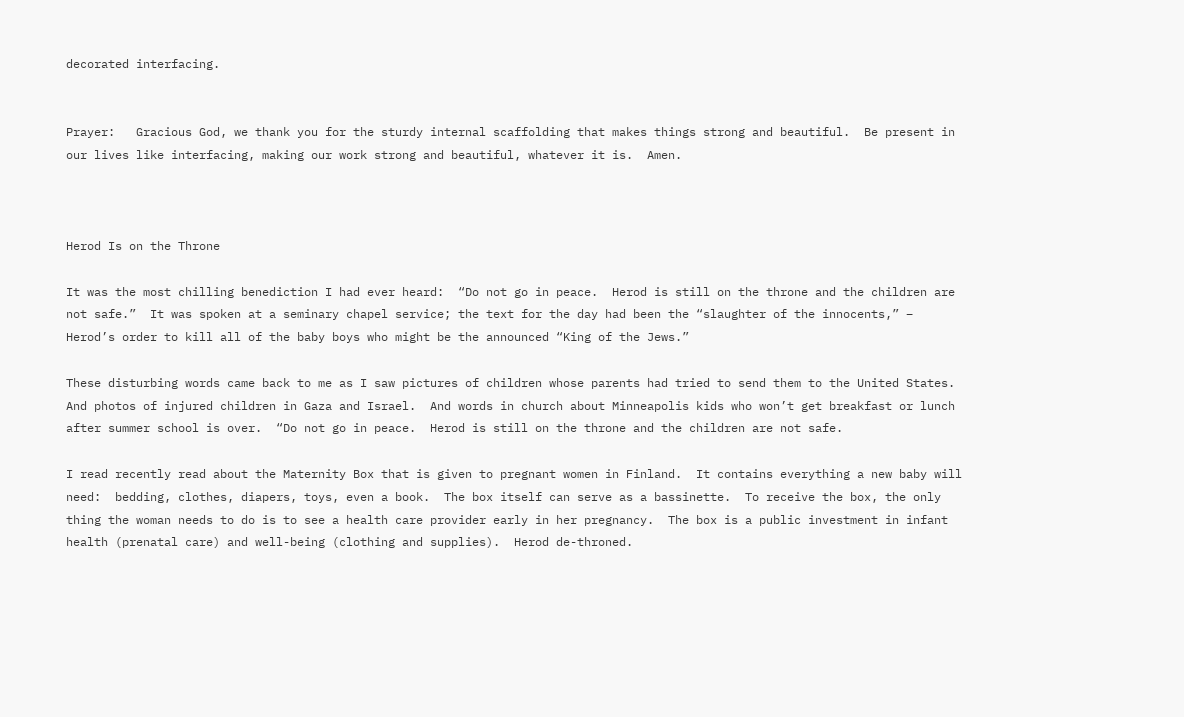decorated interfacing.


Prayer:   Gracious God, we thank you for the sturdy internal scaffolding that makes things strong and beautiful.  Be present in our lives like interfacing, making our work strong and beautiful, whatever it is.  Amen.



Herod Is on the Throne

It was the most chilling benediction I had ever heard:  “Do not go in peace.  Herod is still on the throne and the children are not safe.”  It was spoken at a seminary chapel service; the text for the day had been the “slaughter of the innocents,” – Herod’s order to kill all of the baby boys who might be the announced “King of the Jews.”

These disturbing words came back to me as I saw pictures of children whose parents had tried to send them to the United States.  And photos of injured children in Gaza and Israel.  And words in church about Minneapolis kids who won’t get breakfast or lunch after summer school is over.  “Do not go in peace.  Herod is still on the throne and the children are not safe.

I read recently read about the Maternity Box that is given to pregnant women in Finland.  It contains everything a new baby will need:  bedding, clothes, diapers, toys, even a book.  The box itself can serve as a bassinette.  To receive the box, the only thing the woman needs to do is to see a health care provider early in her pregnancy.  The box is a public investment in infant health (prenatal care) and well-being (clothing and supplies).  Herod de-throned.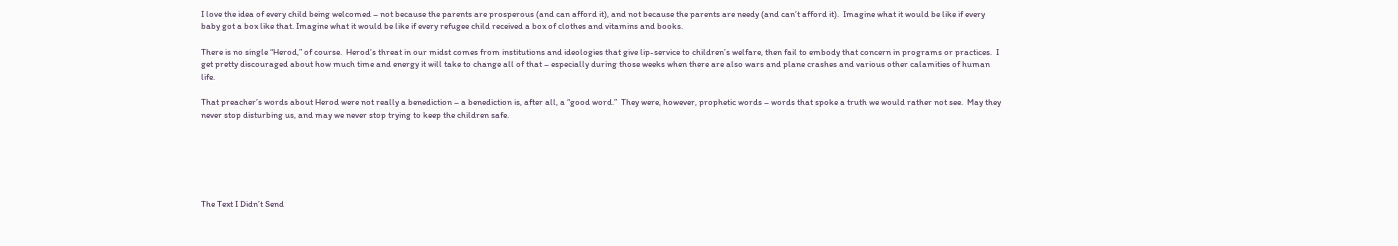I love the idea of every child being welcomed – not because the parents are prosperous (and can afford it), and not because the parents are needy (and can’t afford it).  Imagine what it would be like if every baby got a box like that. Imagine what it would be like if every refugee child received a box of clothes and vitamins and books.

There is no single “Herod,” of course.  Herod’s threat in our midst comes from institutions and ideologies that give lip-service to children’s welfare, then fail to embody that concern in programs or practices.  I get pretty discouraged about how much time and energy it will take to change all of that – especially during those weeks when there are also wars and plane crashes and various other calamities of human life.

That preacher’s words about Herod were not really a benediction – a benediction is, after all, a “good word.”  They were, however, prophetic words – words that spoke a truth we would rather not see.  May they never stop disturbing us, and may we never stop trying to keep the children safe.






The Text I Didn’t Send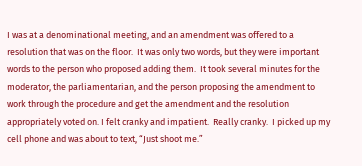I was at a denominational meeting, and an amendment was offered to a resolution that was on the floor.  It was only two words, but they were important words to the person who proposed adding them.  It took several minutes for the moderator, the parliamentarian, and the person proposing the amendment to work through the procedure and get the amendment and the resolution appropriately voted on. I felt cranky and impatient.  Really cranky.  I picked up my cell phone and was about to text, “Just shoot me.”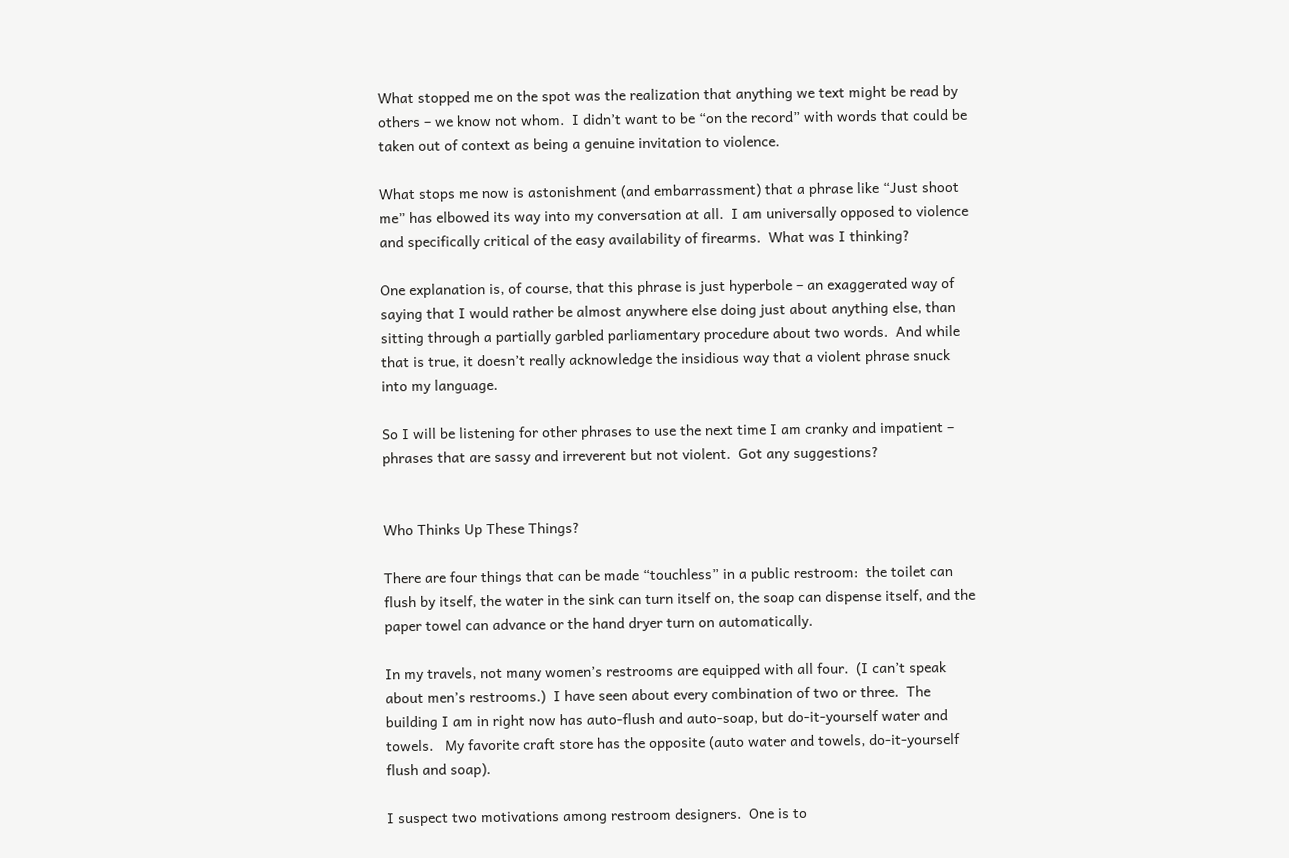What stopped me on the spot was the realization that anything we text might be read by others – we know not whom.  I didn’t want to be “on the record” with words that could be taken out of context as being a genuine invitation to violence.

What stops me now is astonishment (and embarrassment) that a phrase like “Just shoot me” has elbowed its way into my conversation at all.  I am universally opposed to violence and specifically critical of the easy availability of firearms.  What was I thinking?

One explanation is, of course, that this phrase is just hyperbole – an exaggerated way of saying that I would rather be almost anywhere else doing just about anything else, than sitting through a partially garbled parliamentary procedure about two words.  And while that is true, it doesn’t really acknowledge the insidious way that a violent phrase snuck into my language.

So I will be listening for other phrases to use the next time I am cranky and impatient – phrases that are sassy and irreverent but not violent.  Got any suggestions?


Who Thinks Up These Things?

There are four things that can be made “touchless” in a public restroom:  the toilet can flush by itself, the water in the sink can turn itself on, the soap can dispense itself, and the paper towel can advance or the hand dryer turn on automatically.

In my travels, not many women’s restrooms are equipped with all four.  (I can’t speak about men’s restrooms.)  I have seen about every combination of two or three.  The building I am in right now has auto-flush and auto-soap, but do-it-yourself water and towels.   My favorite craft store has the opposite (auto water and towels, do-it-yourself flush and soap).

I suspect two motivations among restroom designers.  One is to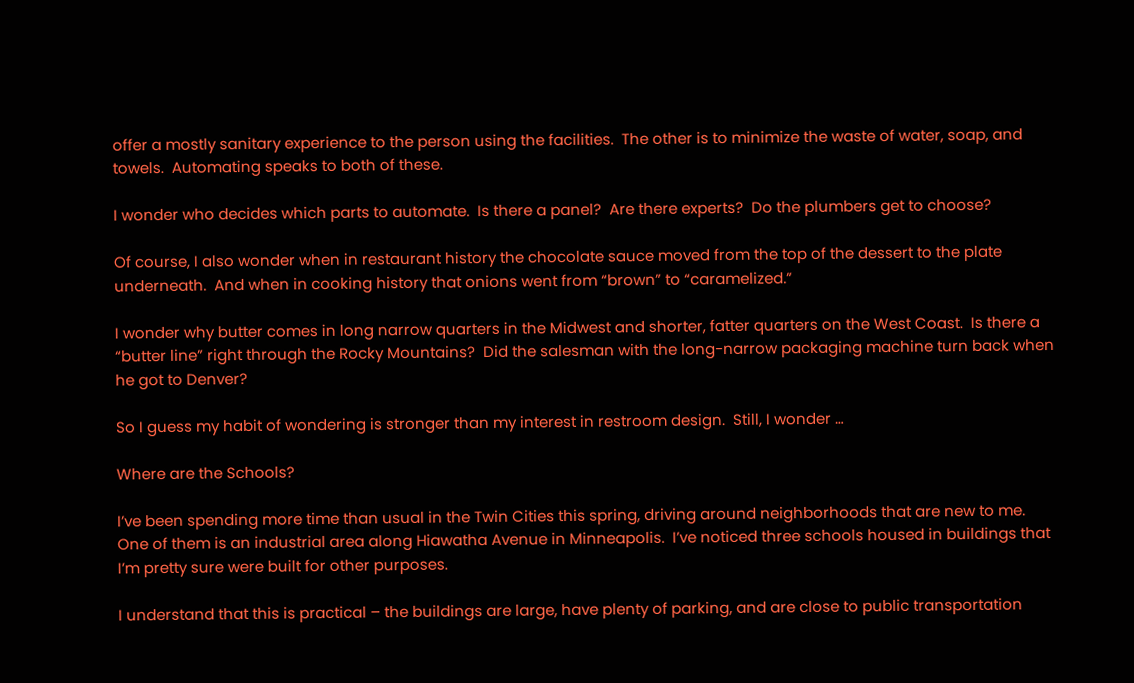offer a mostly sanitary experience to the person using the facilities.  The other is to minimize the waste of water, soap, and towels.  Automating speaks to both of these.

I wonder who decides which parts to automate.  Is there a panel?  Are there experts?  Do the plumbers get to choose?

Of course, I also wonder when in restaurant history the chocolate sauce moved from the top of the dessert to the plate underneath.  And when in cooking history that onions went from “brown” to “caramelized.”

I wonder why butter comes in long narrow quarters in the Midwest and shorter, fatter quarters on the West Coast.  Is there a “butter line” right through the Rocky Mountains?  Did the salesman with the long-narrow packaging machine turn back when he got to Denver?

So I guess my habit of wondering is stronger than my interest in restroom design.  Still, I wonder …

Where are the Schools?

I’ve been spending more time than usual in the Twin Cities this spring, driving around neighborhoods that are new to me.  One of them is an industrial area along Hiawatha Avenue in Minneapolis.  I’ve noticed three schools housed in buildings that I’m pretty sure were built for other purposes.

I understand that this is practical – the buildings are large, have plenty of parking, and are close to public transportation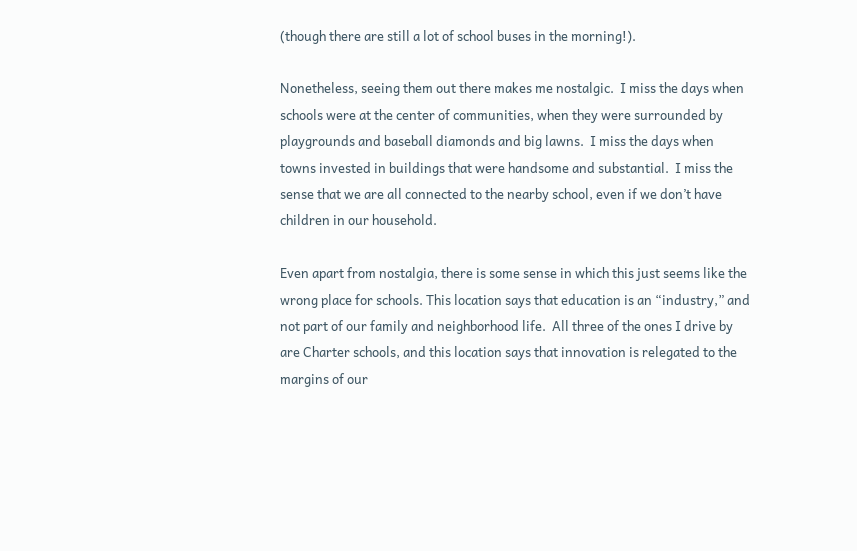(though there are still a lot of school buses in the morning!).

Nonetheless, seeing them out there makes me nostalgic.  I miss the days when schools were at the center of communities, when they were surrounded by playgrounds and baseball diamonds and big lawns.  I miss the days when towns invested in buildings that were handsome and substantial.  I miss the sense that we are all connected to the nearby school, even if we don’t have children in our household.

Even apart from nostalgia, there is some sense in which this just seems like the wrong place for schools. This location says that education is an “industry,” and not part of our family and neighborhood life.  All three of the ones I drive by are Charter schools, and this location says that innovation is relegated to the margins of our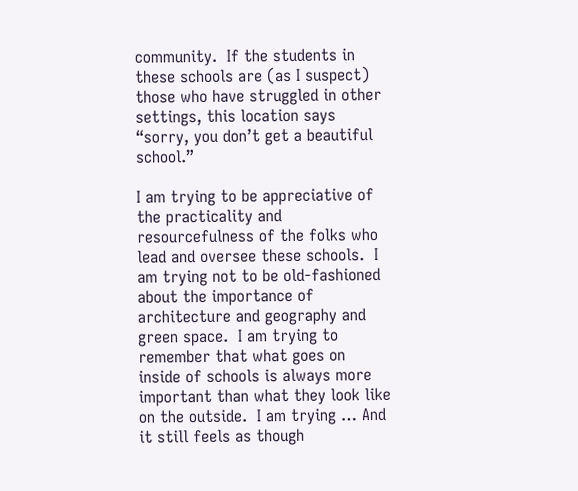community.  If the students in these schools are (as I suspect) those who have struggled in other settings, this location says “sorry, you don’t get a beautiful school.”

I am trying to be appreciative of the practicality and resourcefulness of the folks who lead and oversee these schools.  I am trying not to be old-fashioned about the importance of architecture and geography and green space.  I am trying to remember that what goes on inside of schools is always more important than what they look like on the outside.  I am trying … And it still feels as though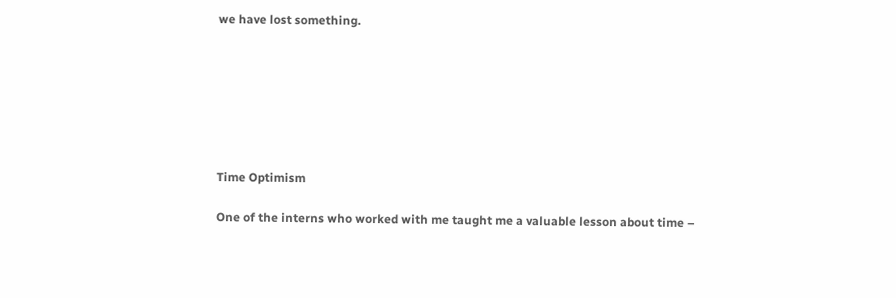we have lost something.







Time Optimism

One of the interns who worked with me taught me a valuable lesson about time –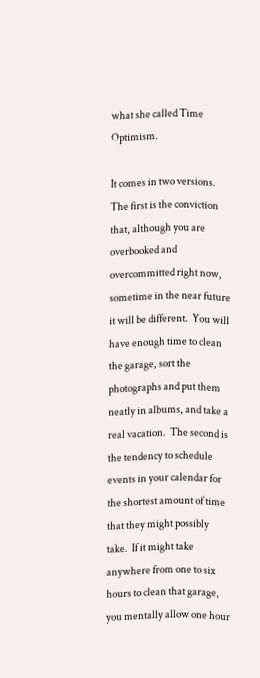what she called Time Optimism.

It comes in two versions.  The first is the conviction that, although you are overbooked and overcommitted right now, sometime in the near future it will be different.  You will have enough time to clean the garage, sort the photographs and put them neatly in albums, and take a real vacation.  The second is the tendency to schedule events in your calendar for the shortest amount of time that they might possibly take.  If it might take anywhere from one to six hours to clean that garage, you mentally allow one hour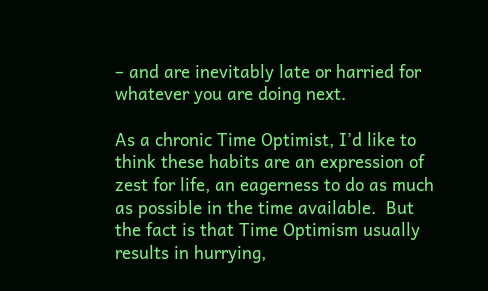– and are inevitably late or harried for whatever you are doing next.

As a chronic Time Optimist, I’d like to think these habits are an expression of zest for life, an eagerness to do as much as possible in the time available.  But the fact is that Time Optimism usually results in hurrying,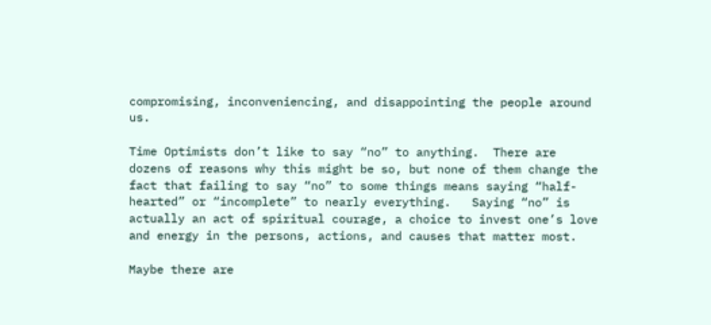compromising, inconveniencing, and disappointing the people around us.

Time Optimists don’t like to say “no” to anything.  There are dozens of reasons why this might be so, but none of them change the fact that failing to say “no” to some things means saying “half-hearted” or “incomplete” to nearly everything.   Saying “no” is actually an act of spiritual courage, a choice to invest one’s love and energy in the persons, actions, and causes that matter most.

Maybe there are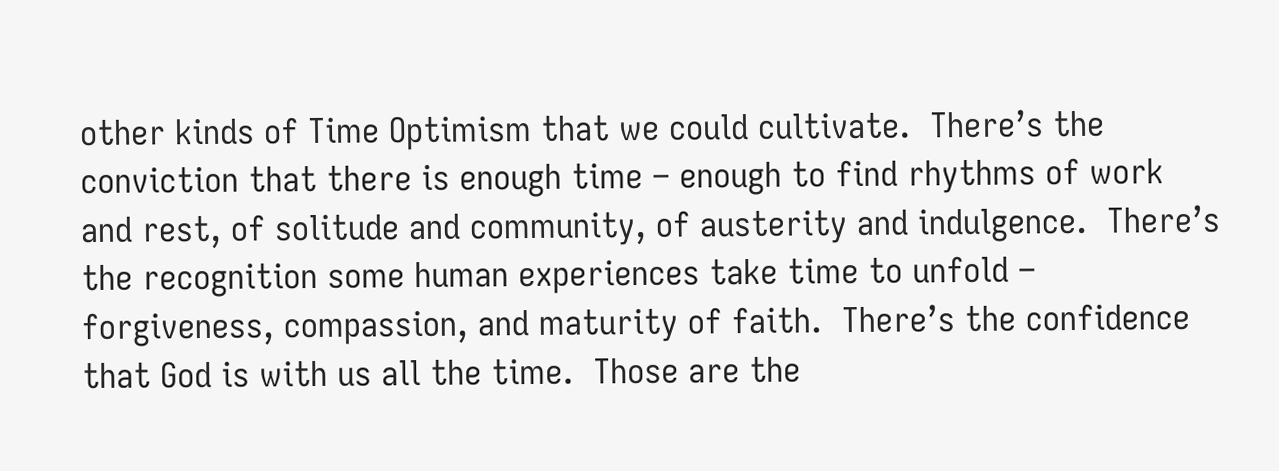other kinds of Time Optimism that we could cultivate.  There’s the conviction that there is enough time – enough to find rhythms of work and rest, of solitude and community, of austerity and indulgence.  There’s the recognition some human experiences take time to unfold – forgiveness, compassion, and maturity of faith.  There’s the confidence that God is with us all the time.  Those are the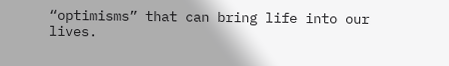“optimisms” that can bring life into our lives.